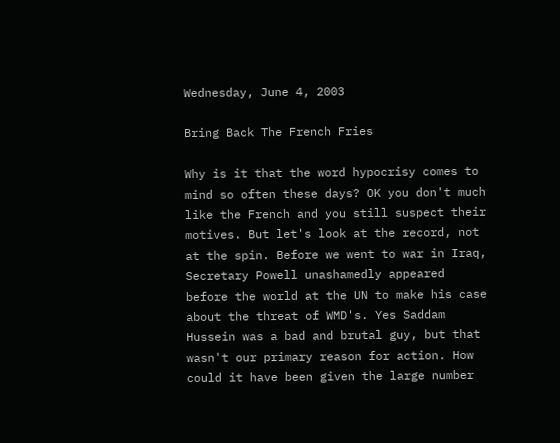Wednesday, June 4, 2003

Bring Back The French Fries

Why is it that the word hypocrisy comes to mind so often these days? OK you don't much like the French and you still suspect their motives. But let's look at the record, not at the spin. Before we went to war in Iraq, Secretary Powell unashamedly appeared before the world at the UN to make his case about the threat of WMD's. Yes Saddam Hussein was a bad and brutal guy, but that wasn't our primary reason for action. How could it have been given the large number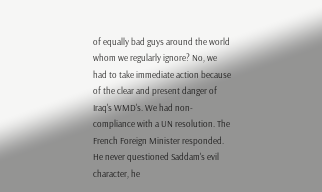of equally bad guys around the world whom we regularly ignore? No, we had to take immediate action because of the clear and present danger of Iraq's WMD's. We had non-compliance with a UN resolution. The French Foreign Minister responded. He never questioned Saddam's evil character, he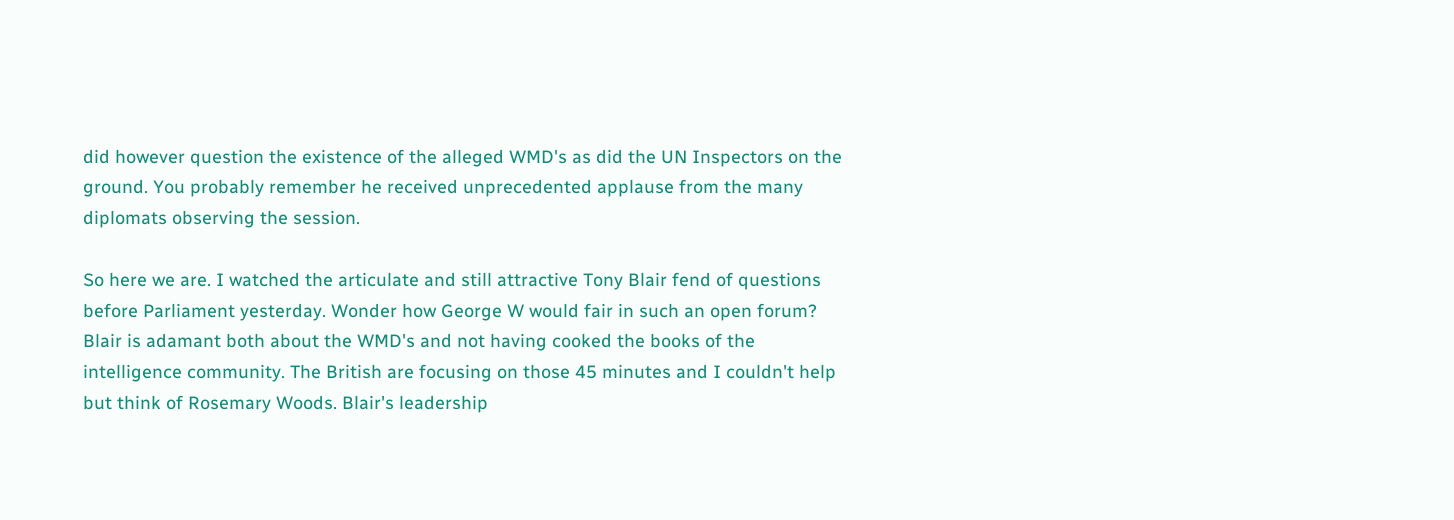did however question the existence of the alleged WMD's as did the UN Inspectors on the ground. You probably remember he received unprecedented applause from the many diplomats observing the session.

So here we are. I watched the articulate and still attractive Tony Blair fend of questions before Parliament yesterday. Wonder how George W would fair in such an open forum? Blair is adamant both about the WMD's and not having cooked the books of the intelligence community. The British are focusing on those 45 minutes and I couldn't help but think of Rosemary Woods. Blair's leadership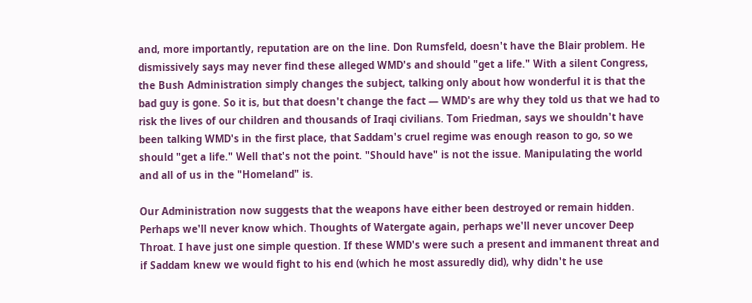and, more importantly, reputation are on the line. Don Rumsfeld, doesn't have the Blair problem. He dismissively says may never find these alleged WMD's and should "get a life." With a silent Congress, the Bush Administration simply changes the subject, talking only about how wonderful it is that the bad guy is gone. So it is, but that doesn't change the fact — WMD's are why they told us that we had to risk the lives of our children and thousands of Iraqi civilians. Tom Friedman, says we shouldn't have been talking WMD's in the first place, that Saddam's cruel regime was enough reason to go, so we should "get a life." Well that's not the point. "Should have" is not the issue. Manipulating the world and all of us in the "Homeland" is.

Our Administration now suggests that the weapons have either been destroyed or remain hidden. Perhaps we'll never know which. Thoughts of Watergate again, perhaps we'll never uncover Deep Throat. I have just one simple question. If these WMD's were such a present and immanent threat and if Saddam knew we would fight to his end (which he most assuredly did), why didn't he use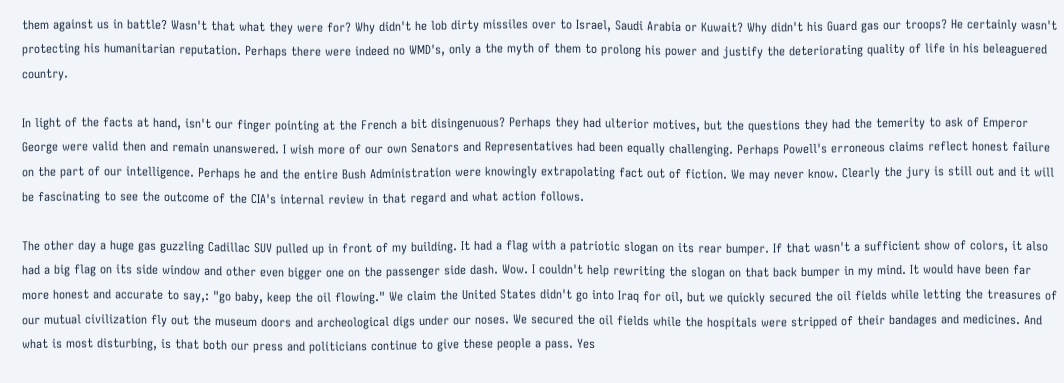them against us in battle? Wasn't that what they were for? Why didn't he lob dirty missiles over to Israel, Saudi Arabia or Kuwait? Why didn't his Guard gas our troops? He certainly wasn't protecting his humanitarian reputation. Perhaps there were indeed no WMD's, only a the myth of them to prolong his power and justify the deteriorating quality of life in his beleaguered country.

In light of the facts at hand, isn't our finger pointing at the French a bit disingenuous? Perhaps they had ulterior motives, but the questions they had the temerity to ask of Emperor George were valid then and remain unanswered. I wish more of our own Senators and Representatives had been equally challenging. Perhaps Powell's erroneous claims reflect honest failure on the part of our intelligence. Perhaps he and the entire Bush Administration were knowingly extrapolating fact out of fiction. We may never know. Clearly the jury is still out and it will be fascinating to see the outcome of the CIA's internal review in that regard and what action follows.

The other day a huge gas guzzling Cadillac SUV pulled up in front of my building. It had a flag with a patriotic slogan on its rear bumper. If that wasn't a sufficient show of colors, it also had a big flag on its side window and other even bigger one on the passenger side dash. Wow. I couldn't help rewriting the slogan on that back bumper in my mind. It would have been far more honest and accurate to say,: "go baby, keep the oil flowing." We claim the United States didn't go into Iraq for oil, but we quickly secured the oil fields while letting the treasures of our mutual civilization fly out the museum doors and archeological digs under our noses. We secured the oil fields while the hospitals were stripped of their bandages and medicines. And what is most disturbing, is that both our press and politicians continue to give these people a pass. Yes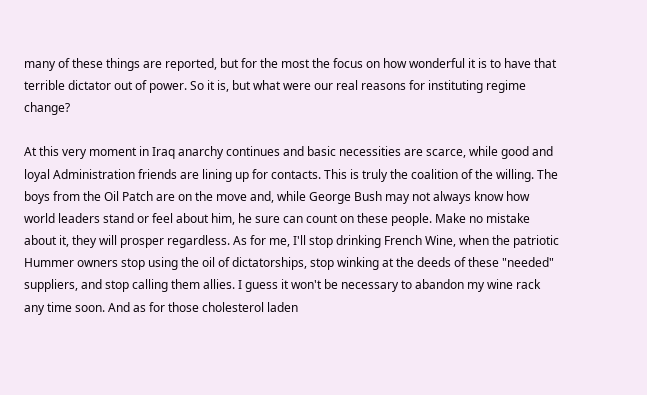many of these things are reported, but for the most the focus on how wonderful it is to have that terrible dictator out of power. So it is, but what were our real reasons for instituting regime change?

At this very moment in Iraq anarchy continues and basic necessities are scarce, while good and loyal Administration friends are lining up for contacts. This is truly the coalition of the willing. The boys from the Oil Patch are on the move and, while George Bush may not always know how world leaders stand or feel about him, he sure can count on these people. Make no mistake about it, they will prosper regardless. As for me, I'll stop drinking French Wine, when the patriotic Hummer owners stop using the oil of dictatorships, stop winking at the deeds of these "needed" suppliers, and stop calling them allies. I guess it won't be necessary to abandon my wine rack any time soon. And as for those cholesterol laden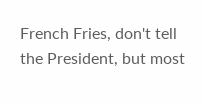French Fries, don't tell the President, but most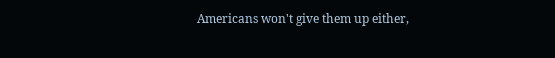Americans won't give them up either,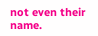not even their name.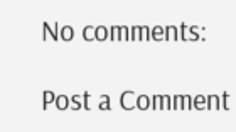No comments:

Post a Comment